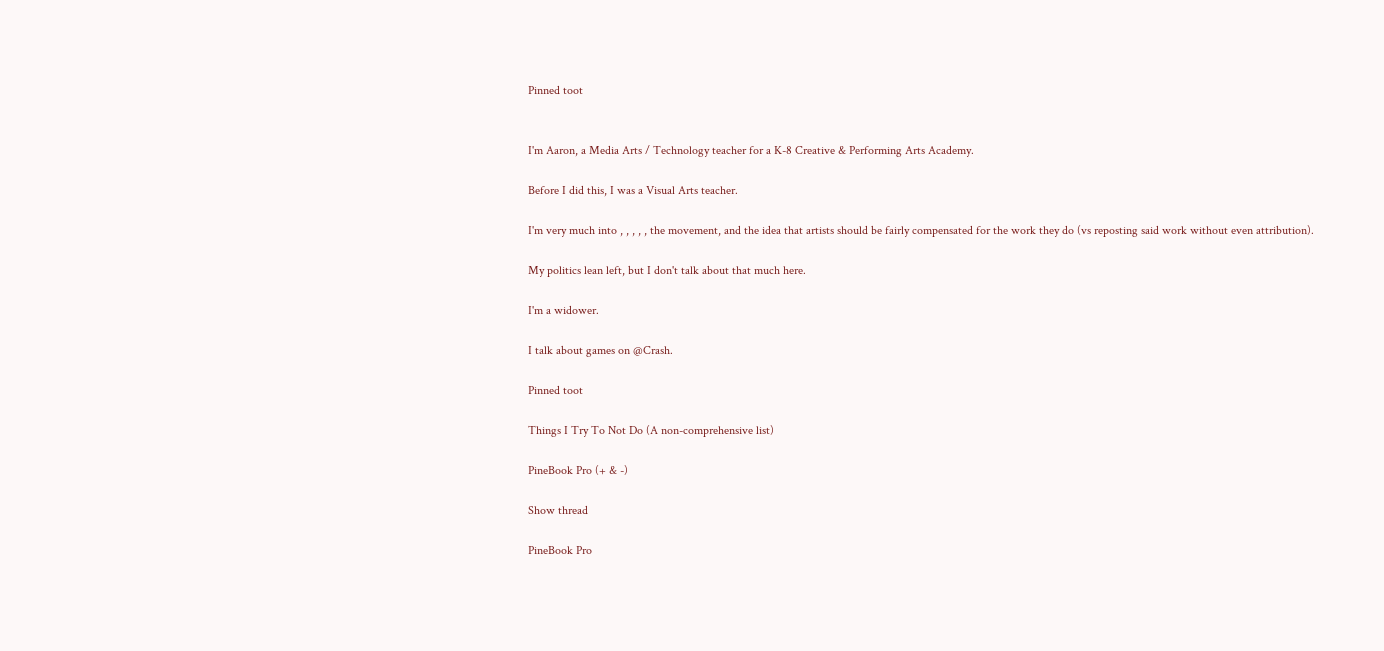Pinned toot


I'm Aaron, a Media Arts / Technology teacher for a K-8 Creative & Performing Arts Academy.

Before I did this, I was a Visual Arts teacher.

I'm very much into , , , , , the movement, and the idea that artists should be fairly compensated for the work they do (vs reposting said work without even attribution).

My politics lean left, but I don't talk about that much here.

I'm a widower.

I talk about games on @Crash.

Pinned toot

Things I Try To Not Do (A non-comprehensive list)

PineBook Pro (+ & -)

Show thread

PineBook Pro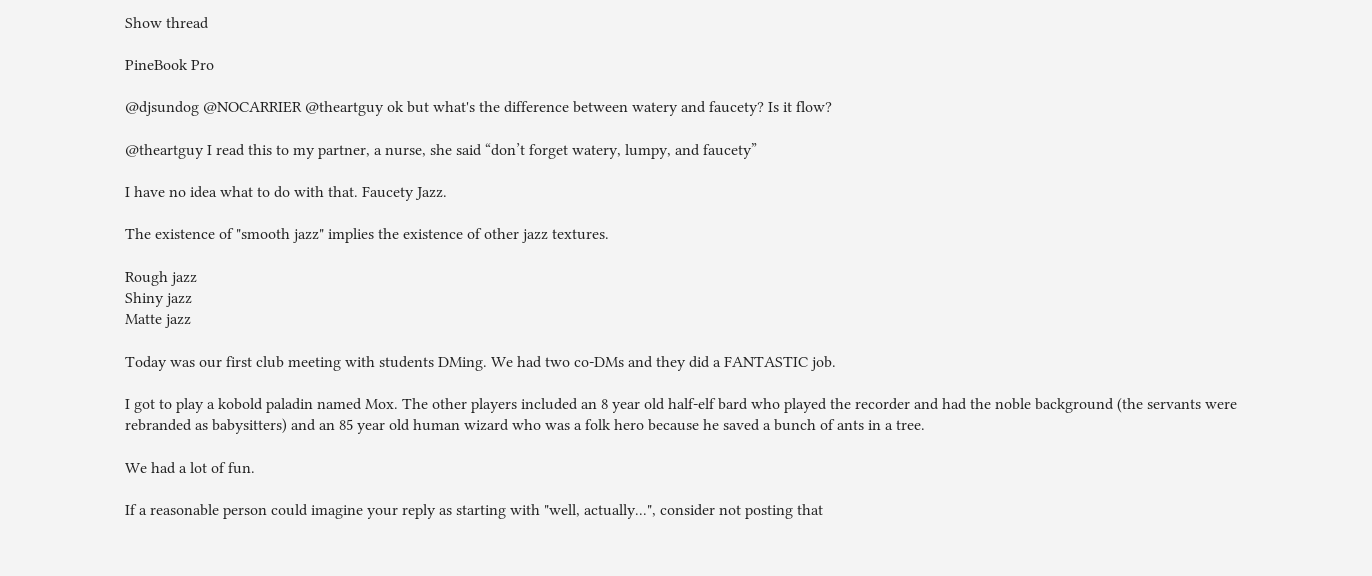Show thread

PineBook Pro

@djsundog @NOCARRIER @theartguy ok but what's the difference between watery and faucety? Is it flow?

@theartguy I read this to my partner, a nurse, she said “don’t forget watery, lumpy, and faucety”

I have no idea what to do with that. Faucety Jazz.

The existence of "smooth jazz" implies the existence of other jazz textures.

Rough jazz
Shiny jazz
Matte jazz

Today was our first club meeting with students DMing. We had two co-DMs and they did a FANTASTIC job.

I got to play a kobold paladin named Mox. The other players included an 8 year old half-elf bard who played the recorder and had the noble background (the servants were rebranded as babysitters) and an 85 year old human wizard who was a folk hero because he saved a bunch of ants in a tree.

We had a lot of fun.

If a reasonable person could imagine your reply as starting with "well, actually...", consider not posting that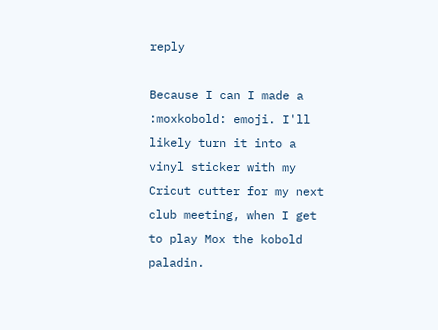reply

Because I can I made a :moxkobold: emoji. I'll likely turn it into a vinyl sticker with my Cricut cutter for my next club meeting, when I get to play Mox the kobold paladin.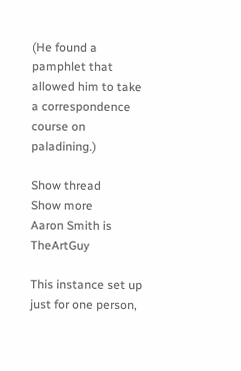(He found a pamphlet that allowed him to take a correspondence course on paladining.)

Show thread
Show more
Aaron Smith is TheArtGuy

This instance set up just for one person,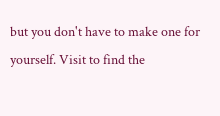but you don't have to make one for yourself. Visit to find the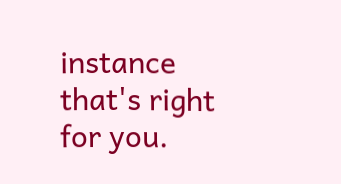instance that's right for you.